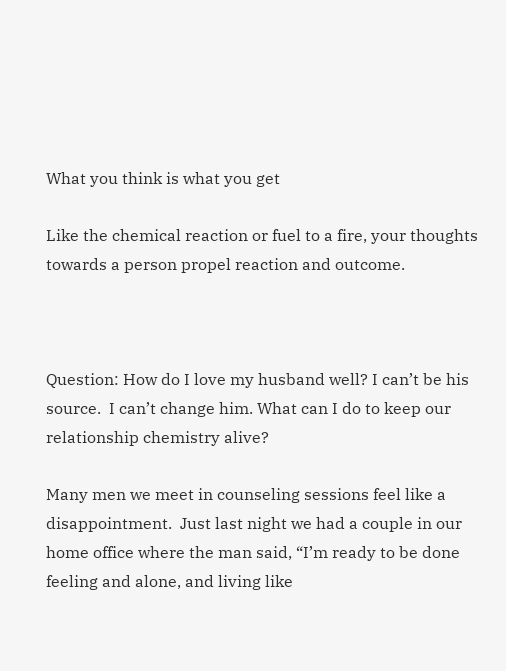What you think is what you get

Like the chemical reaction or fuel to a fire, your thoughts towards a person propel reaction and outcome.



Question: How do I love my husband well? I can’t be his source.  I can’t change him. What can I do to keep our relationship chemistry alive?

Many men we meet in counseling sessions feel like a disappointment.  Just last night we had a couple in our home office where the man said, “I’m ready to be done feeling and alone, and living like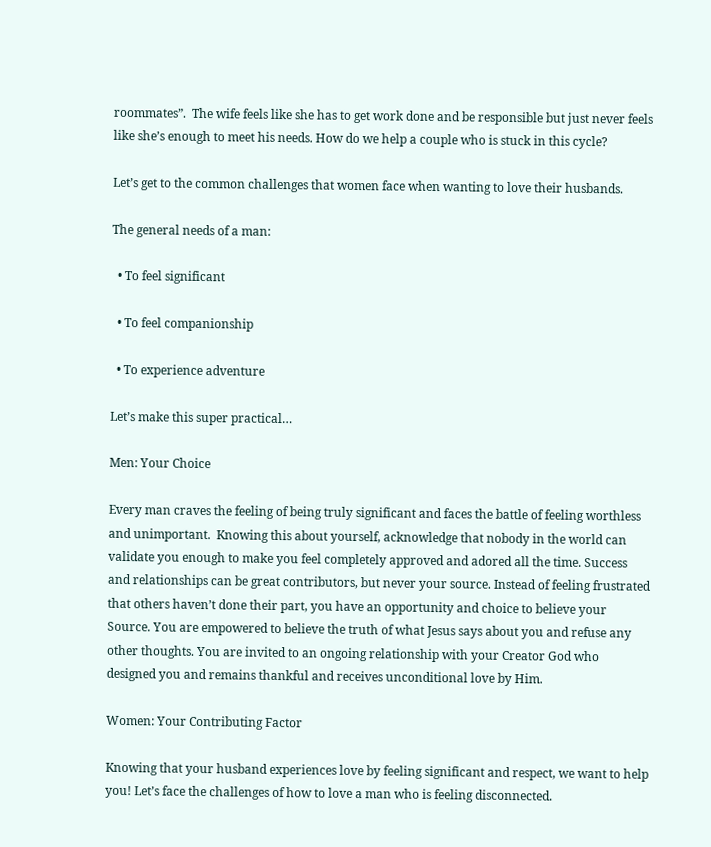roommates”.  The wife feels like she has to get work done and be responsible but just never feels like she’s enough to meet his needs. How do we help a couple who is stuck in this cycle?

Let’s get to the common challenges that women face when wanting to love their husbands.

The general needs of a man:

  • To feel significant

  • To feel companionship

  • To experience adventure

Let’s make this super practical…

Men: Your Choice

Every man craves the feeling of being truly significant and faces the battle of feeling worthless and unimportant.  Knowing this about yourself, acknowledge that nobody in the world can validate you enough to make you feel completely approved and adored all the time. Success and relationships can be great contributors, but never your source. Instead of feeling frustrated that others haven’t done their part, you have an opportunity and choice to believe your Source. You are empowered to believe the truth of what Jesus says about you and refuse any other thoughts. You are invited to an ongoing relationship with your Creator God who designed you and remains thankful and receives unconditional love by Him.

Women: Your Contributing Factor

Knowing that your husband experiences love by feeling significant and respect, we want to help you! Let’s face the challenges of how to love a man who is feeling disconnected.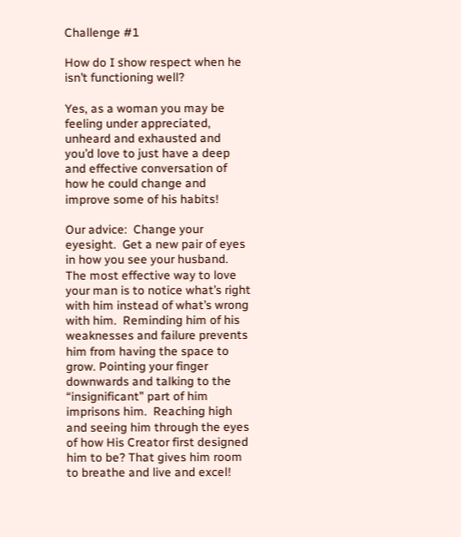Challenge #1

How do I show respect when he isn’t functioning well?

Yes, as a woman you may be feeling under appreciated, unheard and exhausted and you’d love to just have a deep and effective conversation of how he could change and improve some of his habits!

Our advice:  Change your eyesight.  Get a new pair of eyes in how you see your husband. The most effective way to love your man is to notice what’s right with him instead of what’s wrong with him.  Reminding him of his weaknesses and failure prevents him from having the space to grow. Pointing your finger downwards and talking to the “insignificant” part of him imprisons him.  Reaching high and seeing him through the eyes of how His Creator first designed him to be? That gives him room to breathe and live and excel!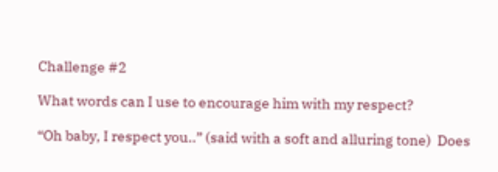Challenge #2

What words can I use to encourage him with my respect?

“Oh baby, I respect you..” (said with a soft and alluring tone)  Does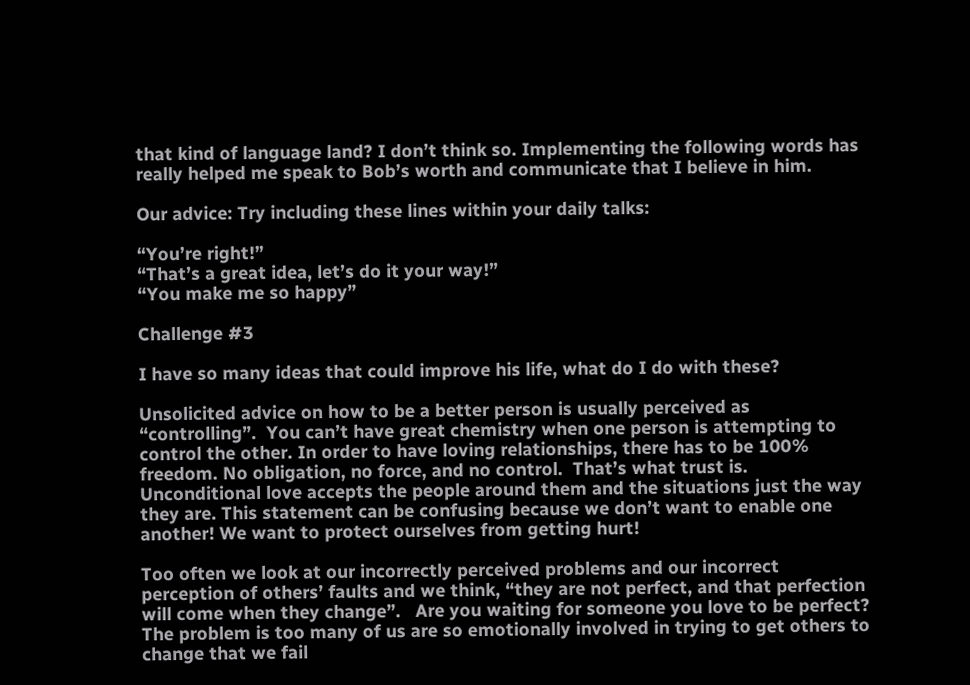that kind of language land? I don’t think so. Implementing the following words has really helped me speak to Bob’s worth and communicate that I believe in him.

Our advice: Try including these lines within your daily talks:

“You’re right!”
“That’s a great idea, let’s do it your way!”
“You make me so happy”

Challenge #3

I have so many ideas that could improve his life, what do I do with these?

Unsolicited advice on how to be a better person is usually perceived as “controlling”.  You can’t have great chemistry when one person is attempting to control the other. In order to have loving relationships, there has to be 100% freedom. No obligation, no force, and no control.  That’s what trust is. Unconditional love accepts the people around them and the situations just the way they are. This statement can be confusing because we don’t want to enable one another! We want to protect ourselves from getting hurt!

Too often we look at our incorrectly perceived problems and our incorrect perception of others’ faults and we think, “they are not perfect, and that perfection will come when they change”.   Are you waiting for someone you love to be perfect? The problem is too many of us are so emotionally involved in trying to get others to change that we fail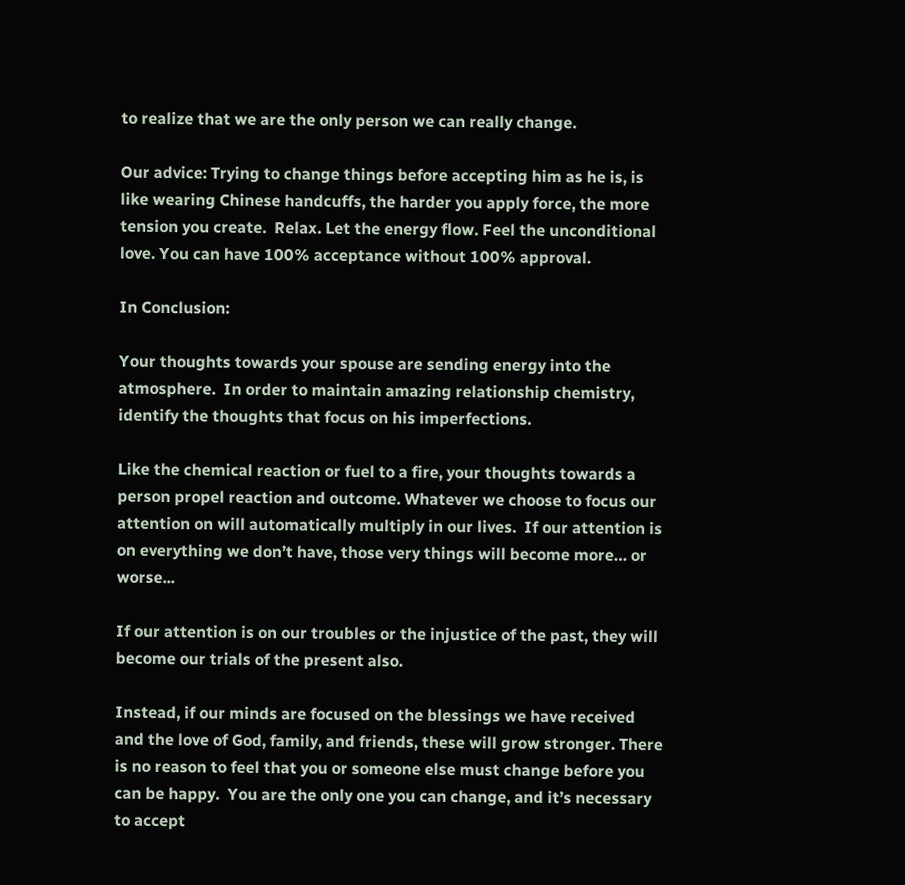to realize that we are the only person we can really change.

Our advice: Trying to change things before accepting him as he is, is like wearing Chinese handcuffs, the harder you apply force, the more tension you create.  Relax. Let the energy flow. Feel the unconditional love. You can have 100% acceptance without 100% approval.

In Conclusion:

Your thoughts towards your spouse are sending energy into the atmosphere.  In order to maintain amazing relationship chemistry, identify the thoughts that focus on his imperfections.

Like the chemical reaction or fuel to a fire, your thoughts towards a person propel reaction and outcome. Whatever we choose to focus our attention on will automatically multiply in our lives.  If our attention is on everything we don’t have, those very things will become more… or worse...

If our attention is on our troubles or the injustice of the past, they will become our trials of the present also.

Instead, if our minds are focused on the blessings we have received and the love of God, family, and friends, these will grow stronger. There is no reason to feel that you or someone else must change before you can be happy.  You are the only one you can change, and it’s necessary to accept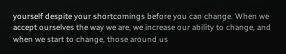yourself despite your shortcomings before you can change. When we accept ourselves the way we are, we increase our ability to change, and when we start to change, those around us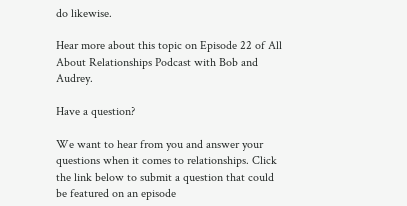do likewise.

Hear more about this topic on Episode 22 of All About Relationships Podcast with Bob and Audrey.

Have a question?

We want to hear from you and answer your questions when it comes to relationships. Click the link below to submit a question that could be featured on an episode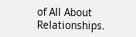of All About Relationships.